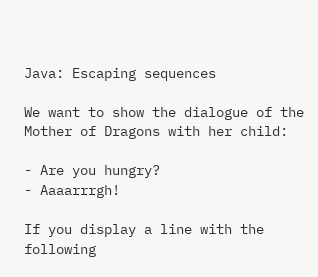Java: Escaping sequences

We want to show the dialogue of the Mother of Dragons with her child:

- Are you hungry?
- Aaaarrrgh!

If you display a line with the following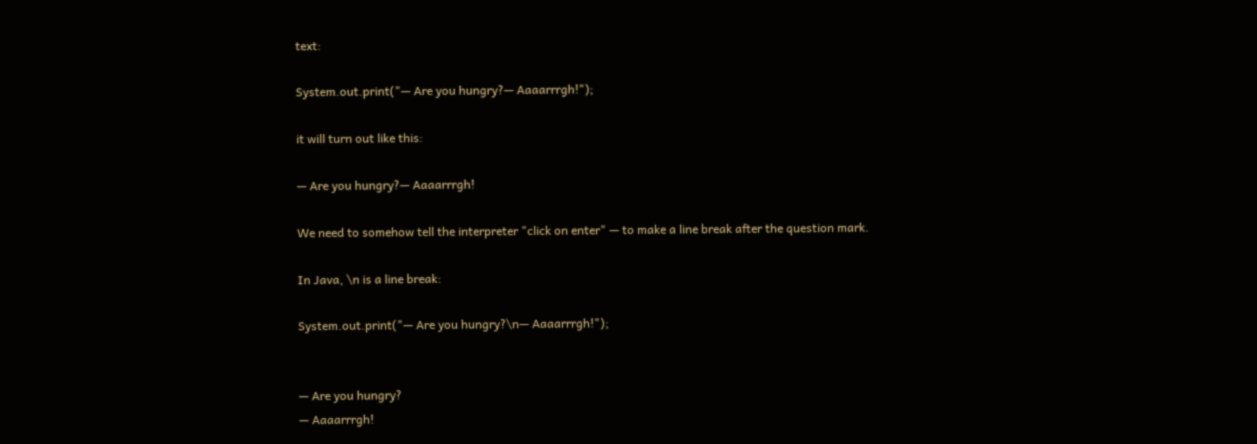text:

System.out.print("— Are you hungry?— Aaaarrrgh!");

it will turn out like this:

— Are you hungry?— Aaaarrrgh!

We need to somehow tell the interpreter "click on enter" — to make a line break after the question mark.

In Java, \n is a line break:

System.out.print("— Are you hungry?\n— Aaaarrrgh!");


— Are you hungry?
— Aaaarrrgh!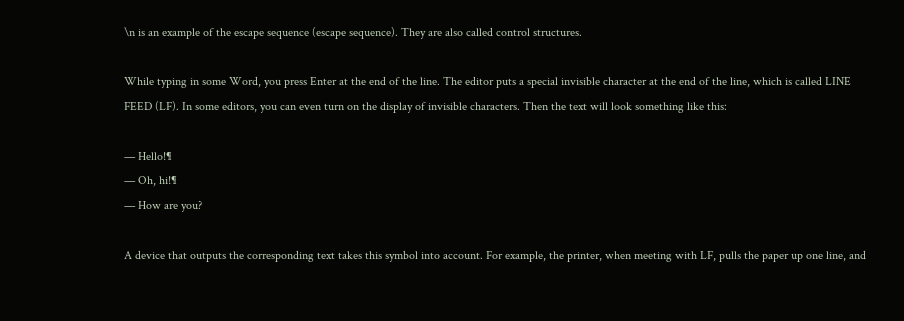\n is an example of the escape sequence (escape sequence). They are also called control structures.

While typing in some Word, you press Enter at the end of the line. The editor puts a special invisible character at the end of the line, which is called LINE FEED (LF). In some editors, you can even turn on the display of invisible characters. Then the text will look something like this:

— Hello!¶
— Oh, hi!¶
— How are you?

A device that outputs the corresponding text takes this symbol into account. For example, the printer, when meeting with LF, pulls the paper up one line, and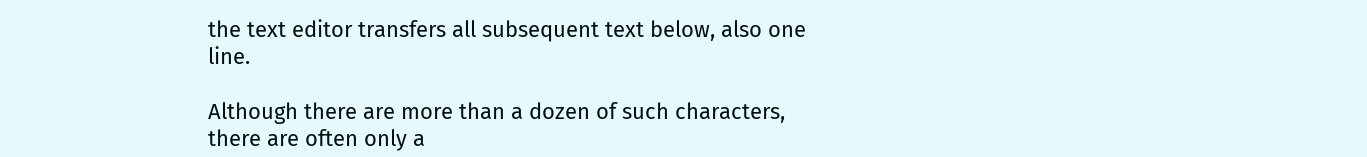the text editor transfers all subsequent text below, also one line.

Although there are more than a dozen of such characters, there are often only a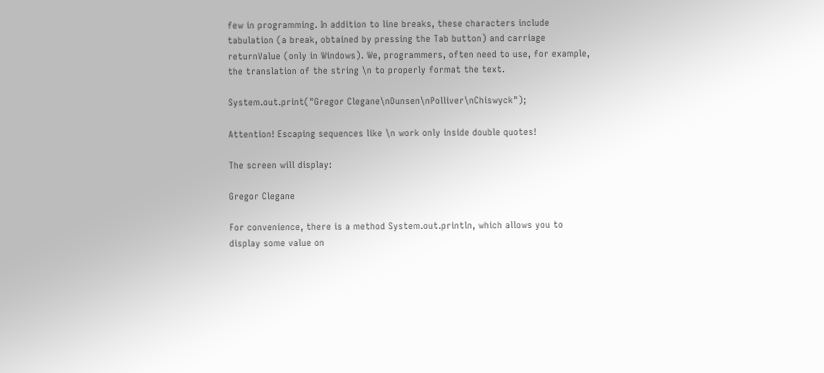few in programming. In addition to line breaks, these characters include tabulation (a break, obtained by pressing the Tab button) and carriage returnValue (only in Windows). We, programmers, often need to use, for example, the translation of the string \n to properly format the text.

System.out.print("Gregor Clegane\nDunsen\nPolliver\nChiswyck");

Attention! Escaping sequences like \n work only inside double quotes!

The screen will display:

Gregor Clegane

For convenience, there is a method System.out.println, which allows you to display some value on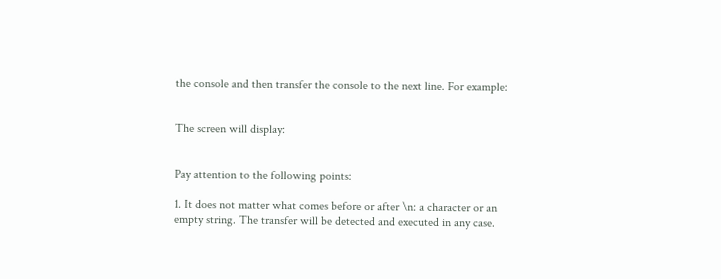the console and then transfer the console to the next line. For example:


The screen will display:


Pay attention to the following points:

1. It does not matter what comes before or after \n: a character or an empty string. The transfer will be detected and executed in any case.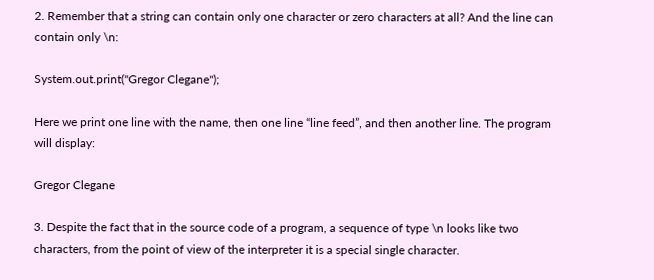2. Remember that a string can contain only one character or zero characters at all? And the line can contain only \n:

System.out.print("Gregor Clegane");

Here we print one line with the name, then one line “line feed”, and then another line. The program will display:

Gregor Clegane

3. Despite the fact that in the source code of a program, a sequence of type \n looks like two characters, from the point of view of the interpreter it is a special single character.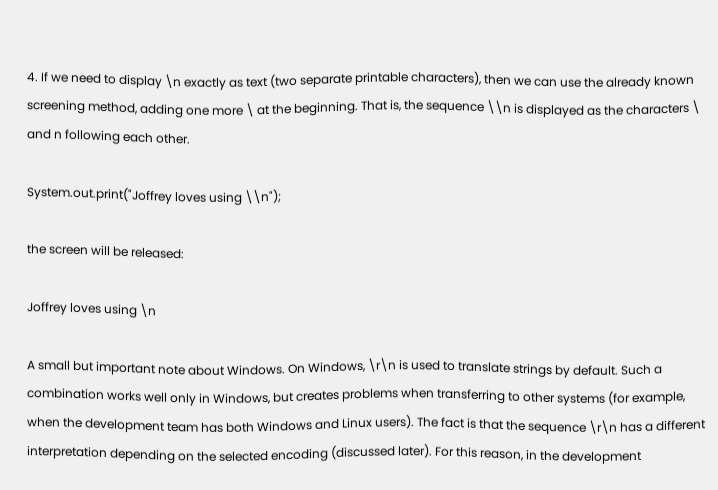4. If we need to display \n exactly as text (two separate printable characters), then we can use the already known screening method, adding one more \ at the beginning. That is, the sequence \\n is displayed as the characters \ and n following each other.

System.out.print("Joffrey loves using \\n");

the screen will be released:

Joffrey loves using \n

A small but important note about Windows. On Windows, \r\n is used to translate strings by default. Such a combination works well only in Windows, but creates problems when transferring to other systems (for example, when the development team has both Windows and Linux users). The fact is that the sequence \r\n has a different interpretation depending on the selected encoding (discussed later). For this reason, in the development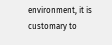environment, it is customary to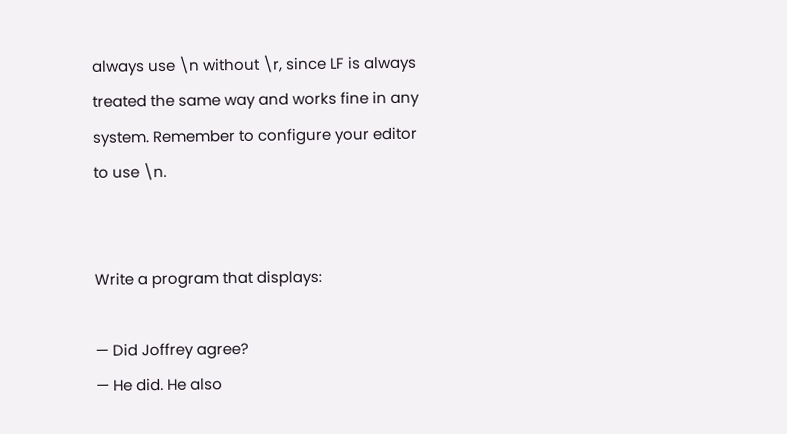always use \n without \r, since LF is always treated the same way and works fine in any system. Remember to configure your editor to use \n.


Write a program that displays:

— Did Joffrey agree?
— He did. He also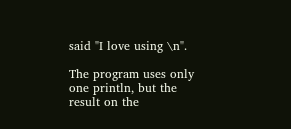said "I love using \n".

The program uses only one println, but the result on the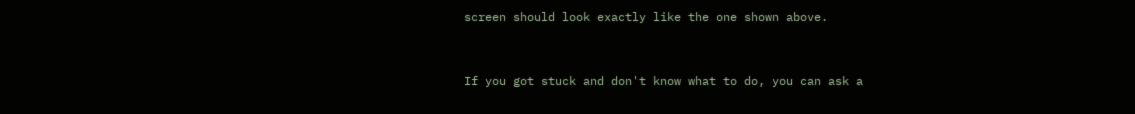screen should look exactly like the one shown above.


If you got stuck and don't know what to do, you can ask a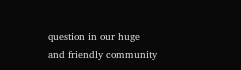question in our huge and friendly community